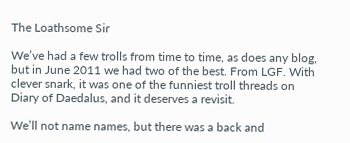The Loathsome Sir

We’ve had a few trolls from time to time, as does any blog, but in June 2011 we had two of the best. From LGF. With clever snark, it was one of the funniest troll threads on Diary of Daedalus, and it deserves a revisit.

We’ll not name names, but there was a back and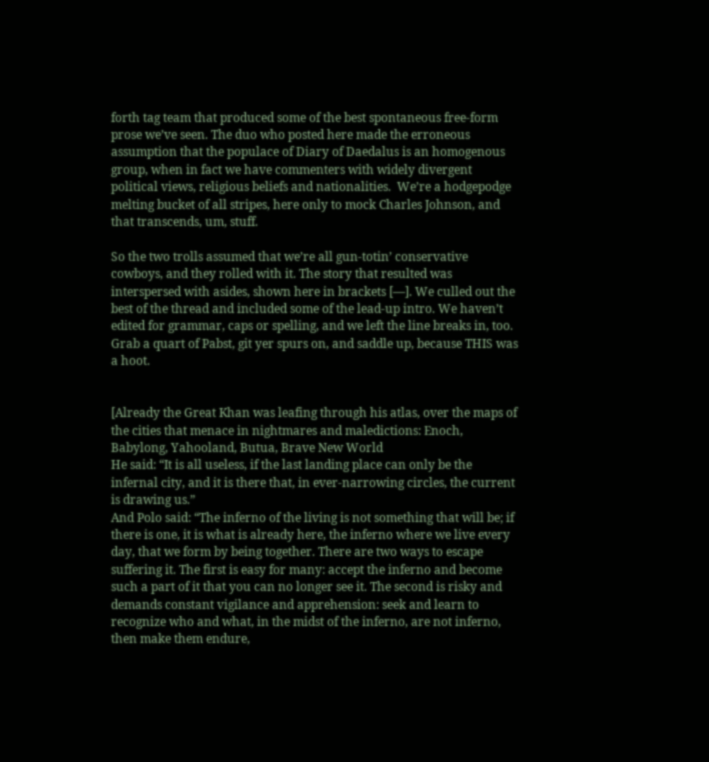forth tag team that produced some of the best spontaneous free-form prose we’ve seen. The duo who posted here made the erroneous assumption that the populace of Diary of Daedalus is an homogenous group, when in fact we have commenters with widely divergent political views, religious beliefs and nationalities.  We’re a hodgepodge melting bucket of all stripes, here only to mock Charles Johnson, and that transcends, um, stuff.

So the two trolls assumed that we’re all gun-totin’ conservative cowboys, and they rolled with it. The story that resulted was interspersed with asides, shown here in brackets [—]. We culled out the best of the thread and included some of the lead-up intro. We haven’t edited for grammar, caps or spelling, and we left the line breaks in, too. Grab a quart of Pabst, git yer spurs on, and saddle up, because THIS was a hoot.


[Already the Great Khan was leafing through his atlas, over the maps of the cities that menace in nightmares and maledictions: Enoch, Babylong, Yahooland, Butua, Brave New World
He said: “It is all useless, if the last landing place can only be the infernal city, and it is there that, in ever-narrowing circles, the current is drawing us.”
And Polo said: “The inferno of the living is not something that will be; if there is one, it is what is already here, the inferno where we live every day, that we form by being together. There are two ways to escape suffering it. The first is easy for many: accept the inferno and become such a part of it that you can no longer see it. The second is risky and demands constant vigilance and apprehension: seek and learn to recognize who and what, in the midst of the inferno, are not inferno, then make them endure,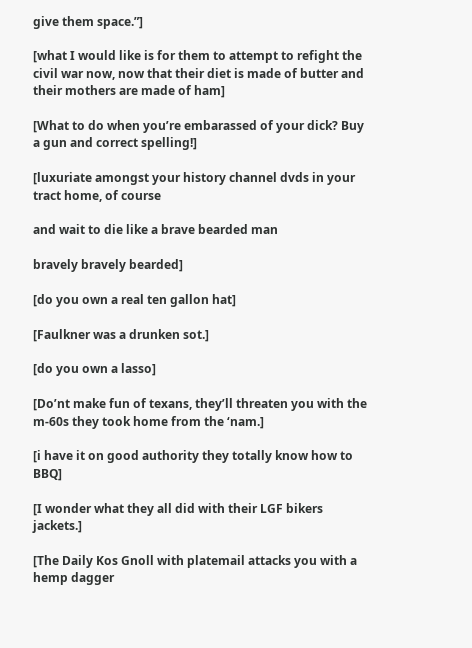give them space.”]

[what I would like is for them to attempt to refight the civil war now, now that their diet is made of butter and their mothers are made of ham]

[What to do when you’re embarassed of your dick? Buy a gun and correct spelling!]

[luxuriate amongst your history channel dvds in your tract home, of course

and wait to die like a brave bearded man

bravely bravely bearded]

[do you own a real ten gallon hat]

[Faulkner was a drunken sot.]

[do you own a lasso]

[Do’nt make fun of texans, they’ll threaten you with the m-60s they took home from the ‘nam.]

[i have it on good authority they totally know how to BBQ]

[I wonder what they all did with their LGF bikers jackets.]

[The Daily Kos Gnoll with platemail attacks you with a hemp dagger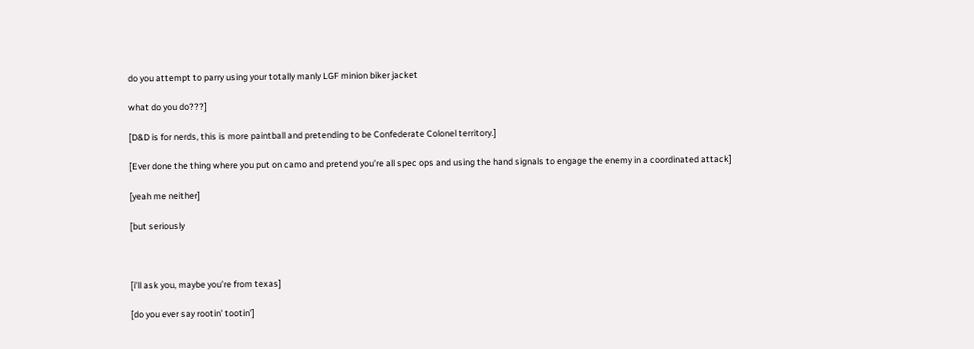do you attempt to parry using your totally manly LGF minion biker jacket

what do you do???]

[D&D is for nerds, this is more paintball and pretending to be Confederate Colonel territory.]

[Ever done the thing where you put on camo and pretend you’re all spec ops and using the hand signals to engage the enemy in a coordinated attack]

[yeah me neither]

[but seriously



[i’ll ask you, maybe you’re from texas]

[do you ever say rootin’ tootin’]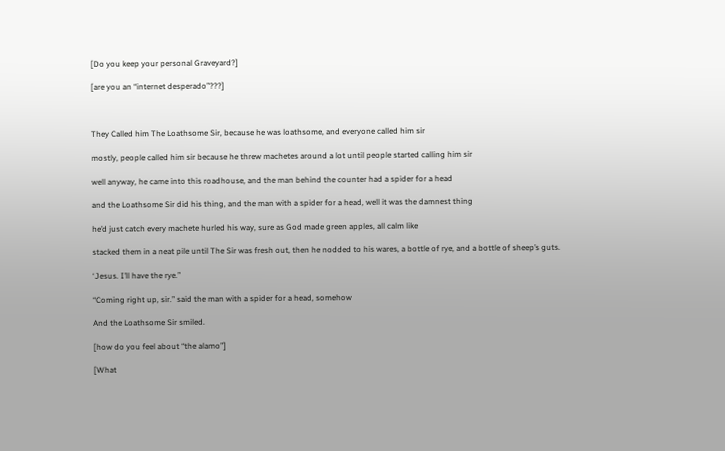[Do you keep your personal Graveyard?]

[are you an “internet desperado”???]



They Called him The Loathsome Sir, because he was loathsome, and everyone called him sir

mostly, people called him sir because he threw machetes around a lot until people started calling him sir

well anyway, he came into this roadhouse, and the man behind the counter had a spider for a head

and the Loathsome Sir did his thing, and the man with a spider for a head, well it was the damnest thing

he’d just catch every machete hurled his way, sure as God made green apples, all calm like

stacked them in a neat pile until The Sir was fresh out, then he nodded to his wares, a bottle of rye, and a bottle of sheep’s guts.

‘Jesus. I’ll have the rye.”

“Coming right up, sir.” said the man with a spider for a head, somehow

And the Loathsome Sir smiled.

[how do you feel about “the alamo”]

[What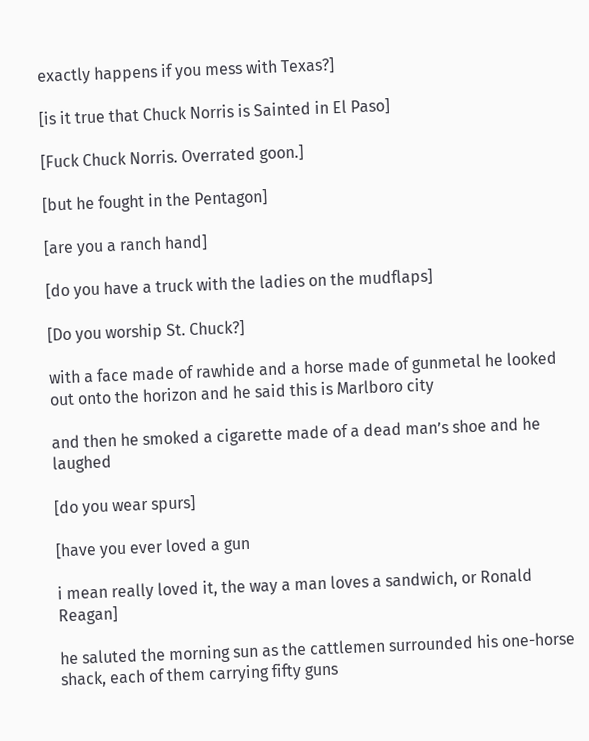exactly happens if you mess with Texas?]

[is it true that Chuck Norris is Sainted in El Paso]

[Fuck Chuck Norris. Overrated goon.]

[but he fought in the Pentagon]

[are you a ranch hand]

[do you have a truck with the ladies on the mudflaps]

[Do you worship St. Chuck?]

with a face made of rawhide and a horse made of gunmetal he looked out onto the horizon and he said this is Marlboro city

and then he smoked a cigarette made of a dead man’s shoe and he laughed

[do you wear spurs]

[have you ever loved a gun

i mean really loved it, the way a man loves a sandwich, or Ronald Reagan]

he saluted the morning sun as the cattlemen surrounded his one-horse shack, each of them carrying fifty guns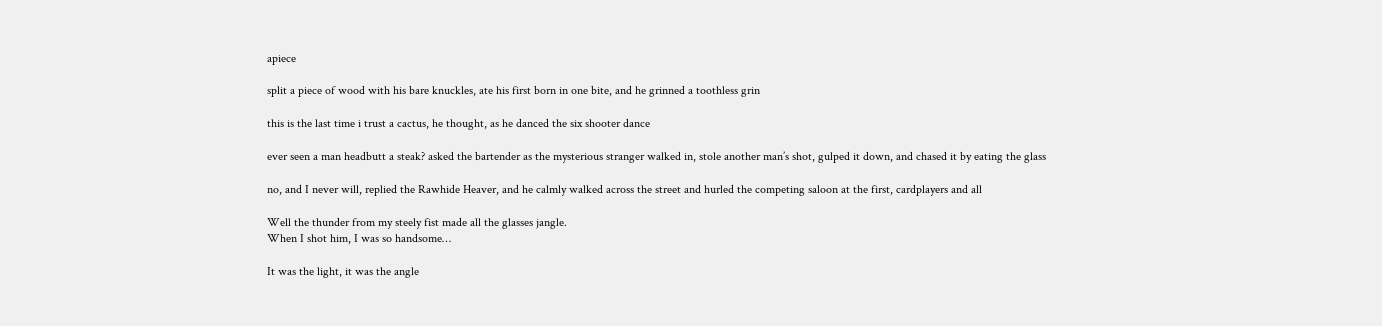apiece

split a piece of wood with his bare knuckles, ate his first born in one bite, and he grinned a toothless grin

this is the last time i trust a cactus, he thought, as he danced the six shooter dance

ever seen a man headbutt a steak? asked the bartender as the mysterious stranger walked in, stole another man’s shot, gulped it down, and chased it by eating the glass

no, and I never will, replied the Rawhide Heaver, and he calmly walked across the street and hurled the competing saloon at the first, cardplayers and all

Well the thunder from my steely fist made all the glasses jangle.
When I shot him, I was so handsome…

It was the light, it was the angle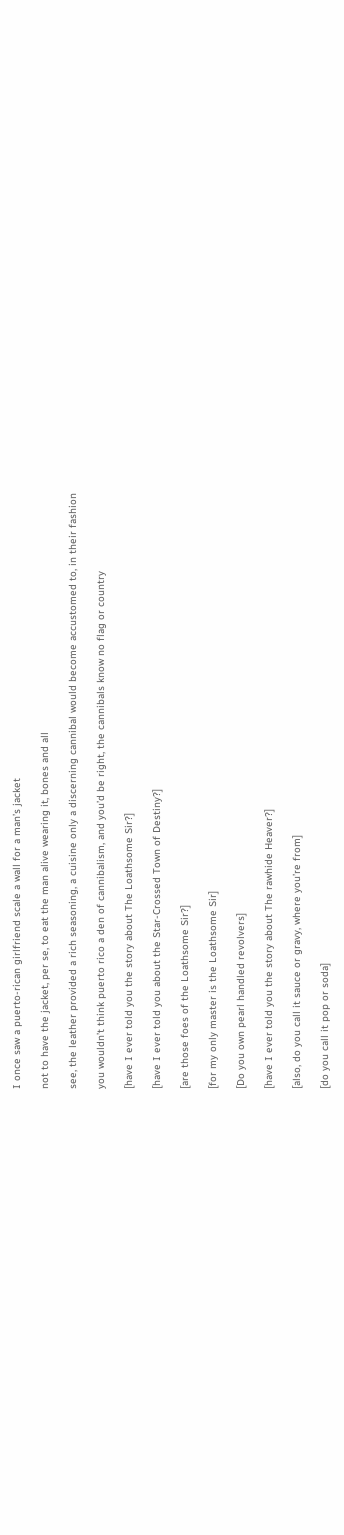I once saw a puerto-rican girlfriend scale a wall for a man’s jacket

not to have the jacket, per se, to eat the man alive wearing it, bones and all

see, the leather provided a rich seasoning, a cuisine only a discerning cannibal would become accustomed to, in their fashion

you wouldn’t think puerto rico a den of cannibalism, and you’d be right, the cannibals know no flag or country

[have I ever told you the story about The Loathsome Sir?]

[have I ever told you about the Star-Crossed Town of Destiny?]

[are those foes of the Loathsome Sir?]

[for my only master is the Loathsome Sir]

[Do you own pearl handled revolvers]

[have I ever told you the story about The rawhide Heaver?]

[also, do you call it sauce or gravy, where you’re from]

[do you call it pop or soda]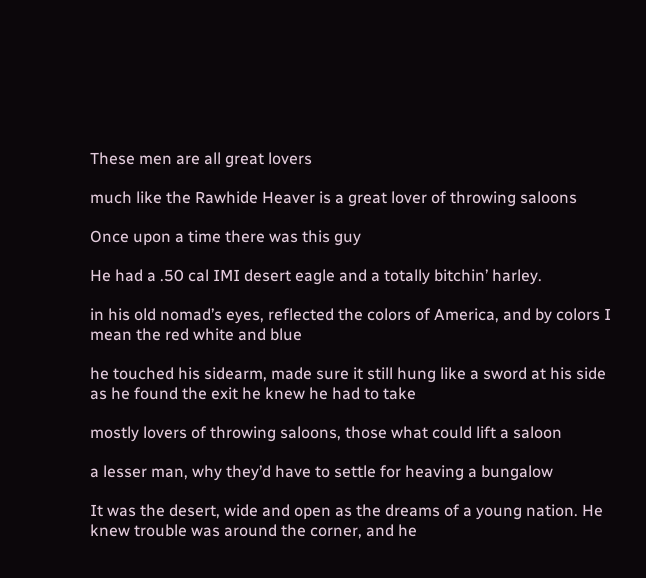These men are all great lovers

much like the Rawhide Heaver is a great lover of throwing saloons

Once upon a time there was this guy

He had a .50 cal IMI desert eagle and a totally bitchin’ harley.

in his old nomad’s eyes, reflected the colors of America, and by colors I mean the red white and blue

he touched his sidearm, made sure it still hung like a sword at his side as he found the exit he knew he had to take

mostly lovers of throwing saloons, those what could lift a saloon

a lesser man, why they’d have to settle for heaving a bungalow

It was the desert, wide and open as the dreams of a young nation. He knew trouble was around the corner, and he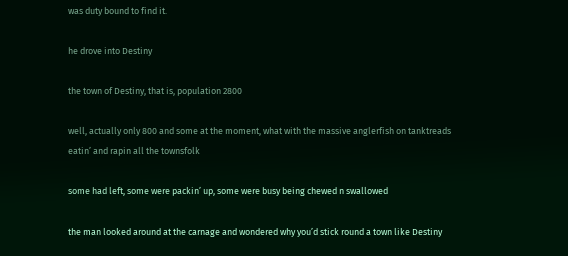was duty bound to find it.

he drove into Destiny

the town of Destiny, that is, population 2800

well, actually only 800 and some at the moment, what with the massive anglerfish on tanktreads eatin’ and rapin all the townsfolk

some had left, some were packin’ up, some were busy being chewed n swallowed

the man looked around at the carnage and wondered why you’d stick round a town like Destiny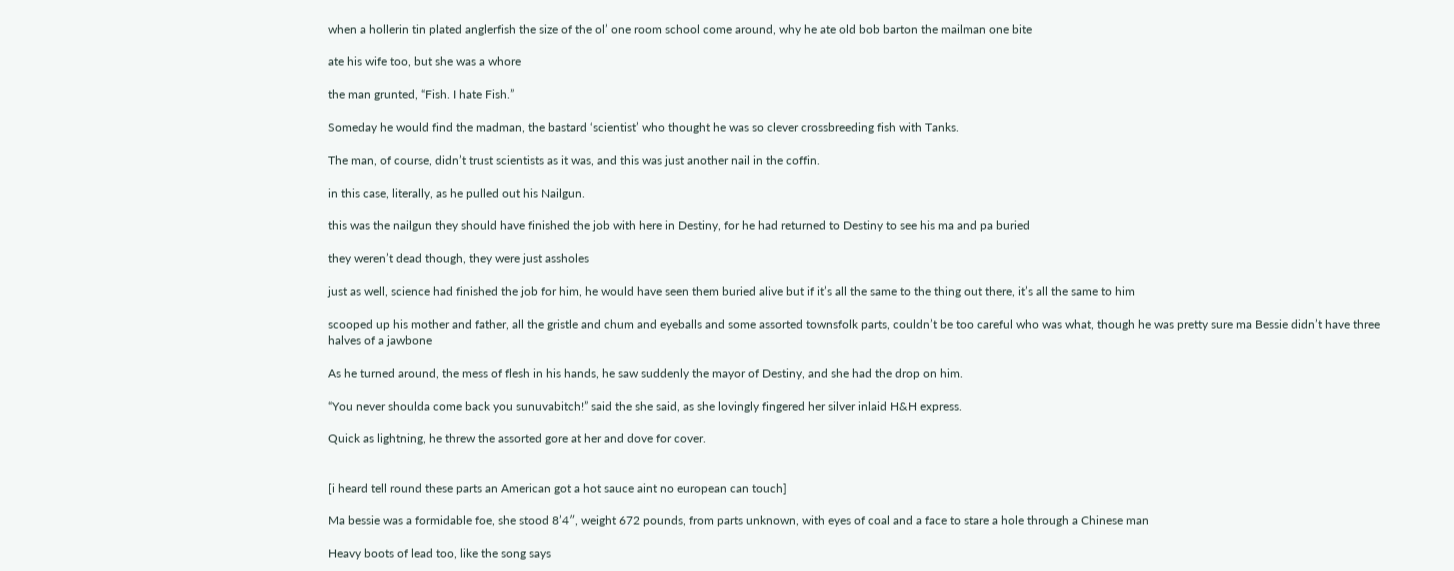when a hollerin tin plated anglerfish the size of the ol’ one room school come around, why he ate old bob barton the mailman one bite

ate his wife too, but she was a whore

the man grunted, “Fish. I hate Fish.”

Someday he would find the madman, the bastard ‘scientist’ who thought he was so clever crossbreeding fish with Tanks.

The man, of course, didn’t trust scientists as it was, and this was just another nail in the coffin.

in this case, literally, as he pulled out his Nailgun.

this was the nailgun they should have finished the job with here in Destiny, for he had returned to Destiny to see his ma and pa buried

they weren’t dead though, they were just assholes

just as well, science had finished the job for him, he would have seen them buried alive but if it’s all the same to the thing out there, it’s all the same to him

scooped up his mother and father, all the gristle and chum and eyeballs and some assorted townsfolk parts, couldn’t be too careful who was what, though he was pretty sure ma Bessie didn’t have three halves of a jawbone

As he turned around, the mess of flesh in his hands, he saw suddenly the mayor of Destiny, and she had the drop on him.

“You never shoulda come back you sunuvabitch!” said the she said, as she lovingly fingered her silver inlaid H&H express.

Quick as lightning, he threw the assorted gore at her and dove for cover.


[i heard tell round these parts an American got a hot sauce aint no european can touch]

Ma bessie was a formidable foe, she stood 8’4″, weight 672 pounds, from parts unknown, with eyes of coal and a face to stare a hole through a Chinese man

Heavy boots of lead too, like the song says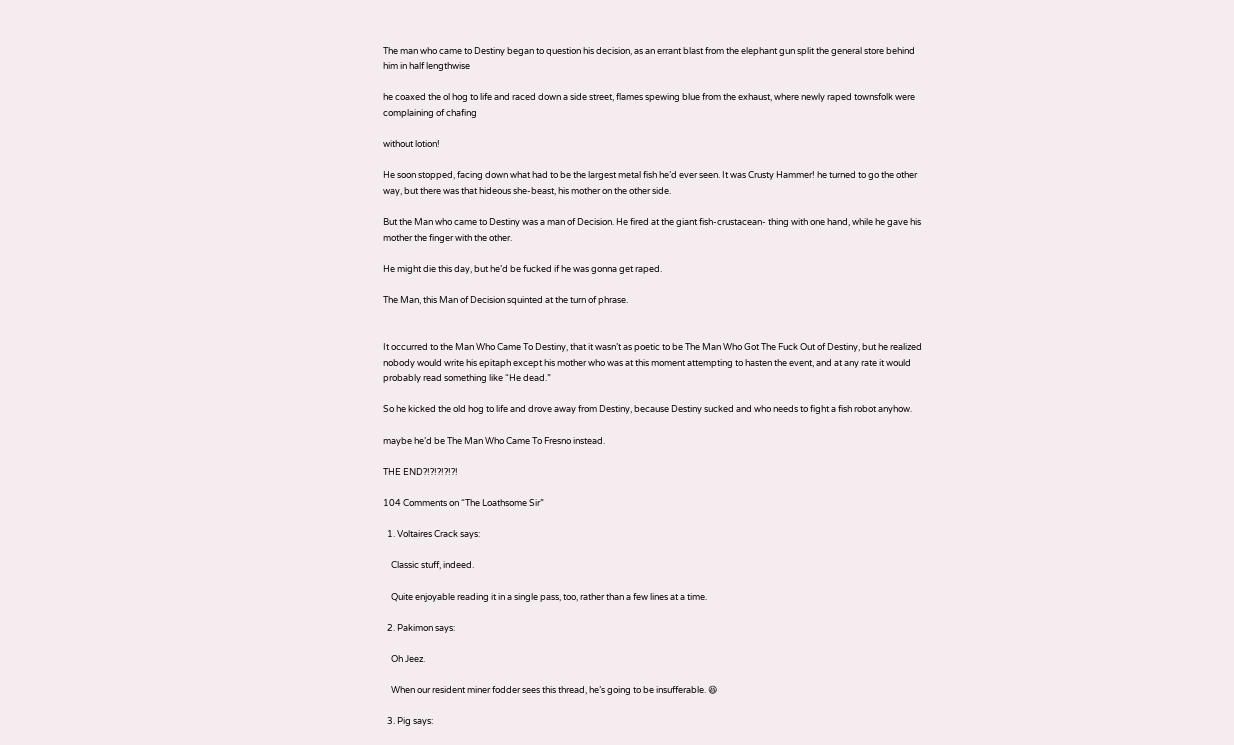The man who came to Destiny began to question his decision, as an errant blast from the elephant gun split the general store behind him in half lengthwise

he coaxed the ol hog to life and raced down a side street, flames spewing blue from the exhaust, where newly raped townsfolk were complaining of chafing

without lotion!

He soon stopped, facing down what had to be the largest metal fish he’d ever seen. It was Crusty Hammer! he turned to go the other way, but there was that hideous she-beast, his mother on the other side.

But the Man who came to Destiny was a man of Decision. He fired at the giant fish-crustacean- thing with one hand, while he gave his mother the finger with the other.

He might die this day, but he’d be fucked if he was gonna get raped.

The Man, this Man of Decision squinted at the turn of phrase.


It occurred to the Man Who Came To Destiny, that it wasn’t as poetic to be The Man Who Got The Fuck Out of Destiny, but he realized nobody would write his epitaph except his mother who was at this moment attempting to hasten the event, and at any rate it would probably read something like “He dead.”

So he kicked the old hog to life and drove away from Destiny, because Destiny sucked and who needs to fight a fish robot anyhow.

maybe he’d be The Man Who Came To Fresno instead.

THE END?!?!?!?!?!

104 Comments on “The Loathsome Sir”

  1. Voltaires Crack says:

    Classic stuff, indeed.

    Quite enjoyable reading it in a single pass, too, rather than a few lines at a time.

  2. Pakimon says:

    Oh Jeez.

    When our resident miner fodder sees this thread, he’s going to be insufferable. 😆

  3. Pig says: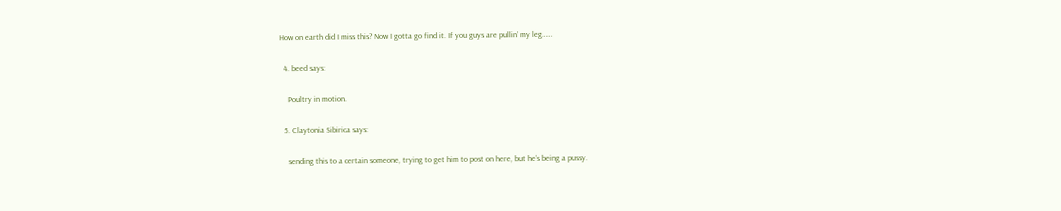How on earth did I miss this? Now I gotta go find it. If you guys are pullin’ my leg……

  4. beed says:

    Poultry in motion.

  5. Claytonia Sibirica says:

    sending this to a certain someone, trying to get him to post on here, but he’s being a pussy.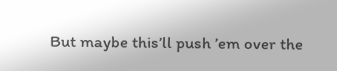But maybe this’ll push ’em over the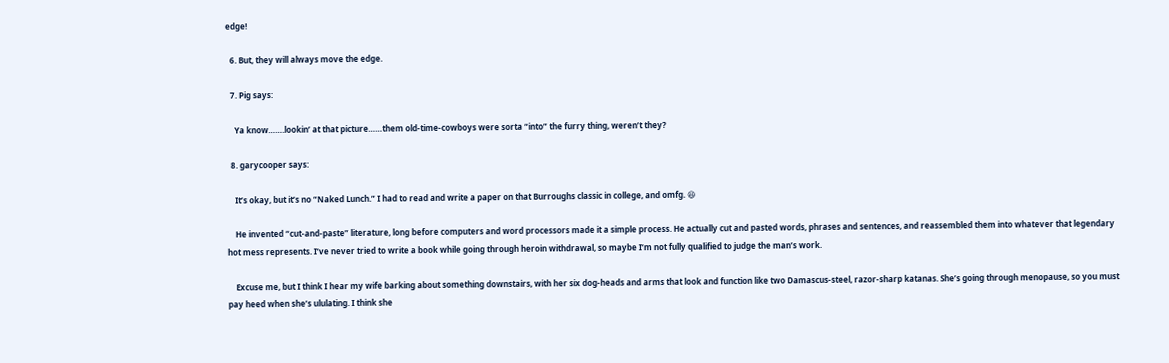edge!

  6. But, they will always move the edge.

  7. Pig says:

    Ya know…….lookin’ at that picture……them old-time-cowboys were sorta “into” the furry thing, weren’t they?

  8. garycooper says:

    It’s okay, but it’s no “Naked Lunch.” I had to read and write a paper on that Burroughs classic in college, and omfg. 😆

    He invented “cut-and-paste” literature, long before computers and word processors made it a simple process. He actually cut and pasted words, phrases and sentences, and reassembled them into whatever that legendary hot mess represents. I’ve never tried to write a book while going through heroin withdrawal, so maybe I’m not fully qualified to judge the man’s work.

    Excuse me, but I think I hear my wife barking about something downstairs, with her six dog-heads and arms that look and function like two Damascus-steel, razor-sharp katanas. She’s going through menopause, so you must pay heed when she’s ululating. I think she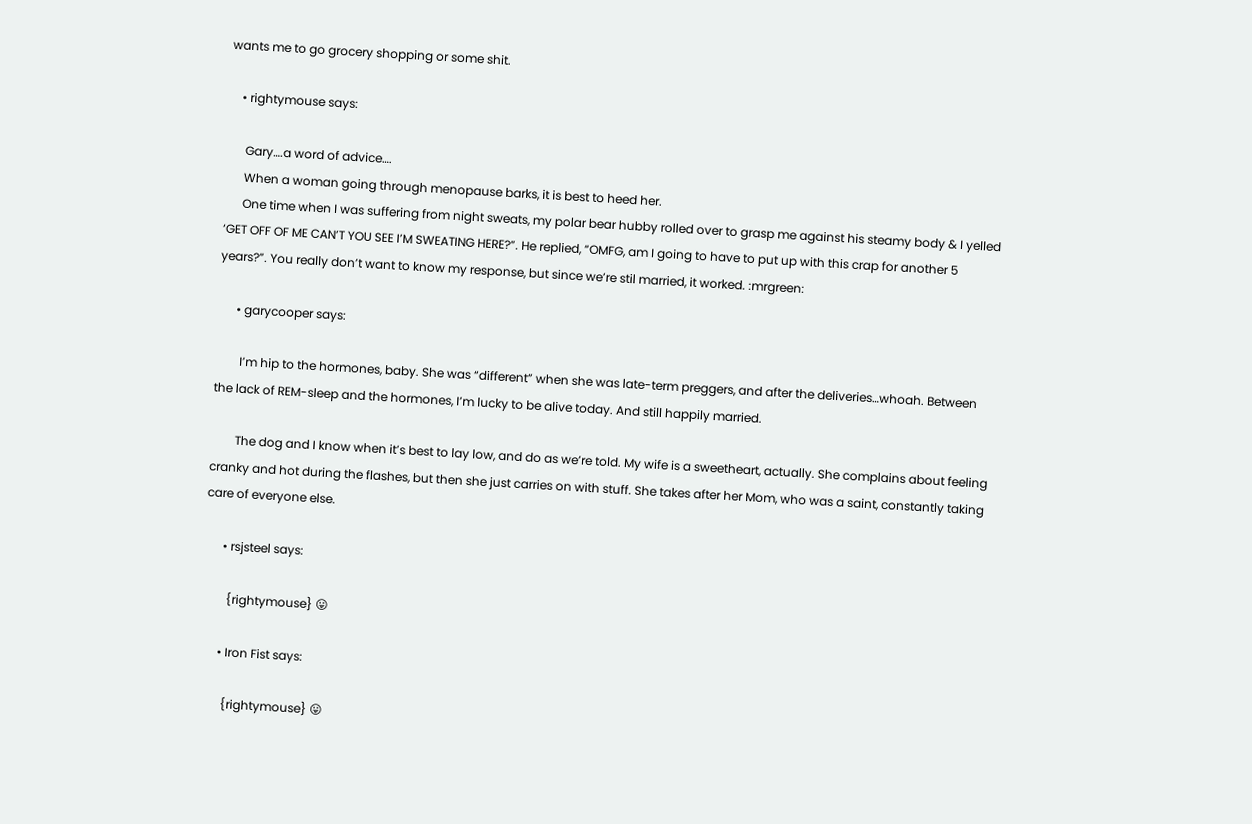wants me to go grocery shopping or some shit.

    • rightymouse says:

      Gary….a word of advice….
      When a woman going through menopause barks, it is best to heed her.
      One time when I was suffering from night sweats, my polar bear hubby rolled over to grasp me against his steamy body & I yelled ‘GET OFF OF ME CAN’T YOU SEE I’M SWEATING HERE?”. He replied, “OMFG, am I going to have to put up with this crap for another 5 years?”. You really don’t want to know my response, but since we’re stil married, it worked. :mrgreen:

      • garycooper says:

        I’m hip to the hormones, baby. She was “different” when she was late-term preggers, and after the deliveries…whoah. Between the lack of REM-sleep and the hormones, I’m lucky to be alive today. And still happily married.

        The dog and I know when it’s best to lay low, and do as we’re told. My wife is a sweetheart, actually. She complains about feeling cranky and hot during the flashes, but then she just carries on with stuff. She takes after her Mom, who was a saint, constantly taking care of everyone else.

      • rsjsteel says:

        {rightymouse} 😛

      • Iron Fist says:

        {rightymouse} 😛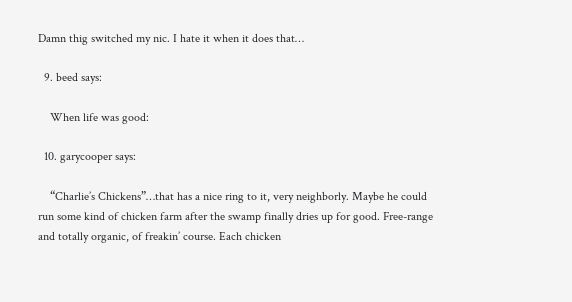Damn thig switched my nic. I hate it when it does that…

  9. beed says:

    When life was good:

  10. garycooper says:

    “Charlie’s Chickens”…that has a nice ring to it, very neighborly. Maybe he could run some kind of chicken farm after the swamp finally dries up for good. Free-range and totally organic, of freakin’ course. Each chicken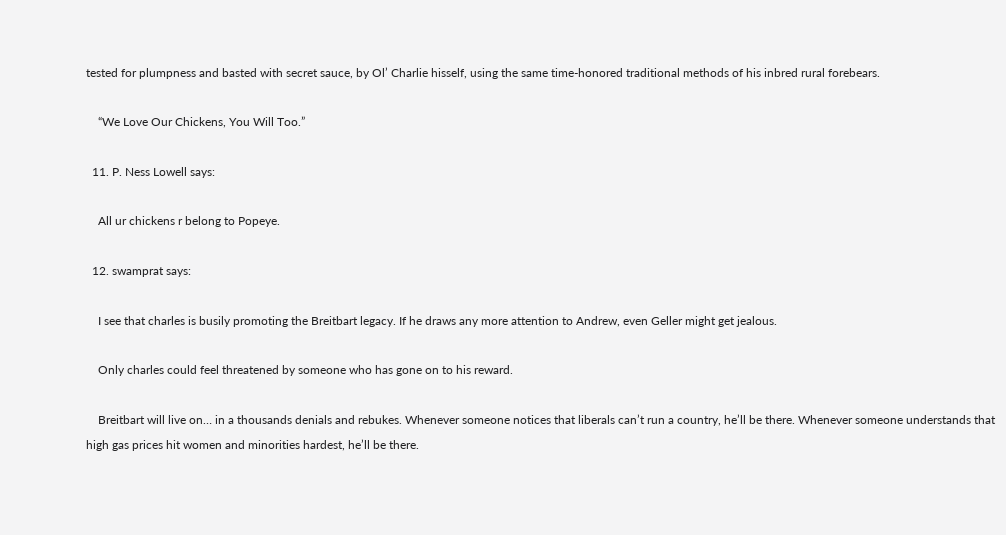tested for plumpness and basted with secret sauce, by Ol’ Charlie hisself, using the same time-honored traditional methods of his inbred rural forebears.

    “We Love Our Chickens, You Will Too.”

  11. P. Ness Lowell says:

    All ur chickens r belong to Popeye.

  12. swamprat says:

    I see that charles is busily promoting the Breitbart legacy. If he draws any more attention to Andrew, even Geller might get jealous.

    Only charles could feel threatened by someone who has gone on to his reward.

    Breitbart will live on… in a thousands denials and rebukes. Whenever someone notices that liberals can’t run a country, he’ll be there. Whenever someone understands that high gas prices hit women and minorities hardest, he’ll be there.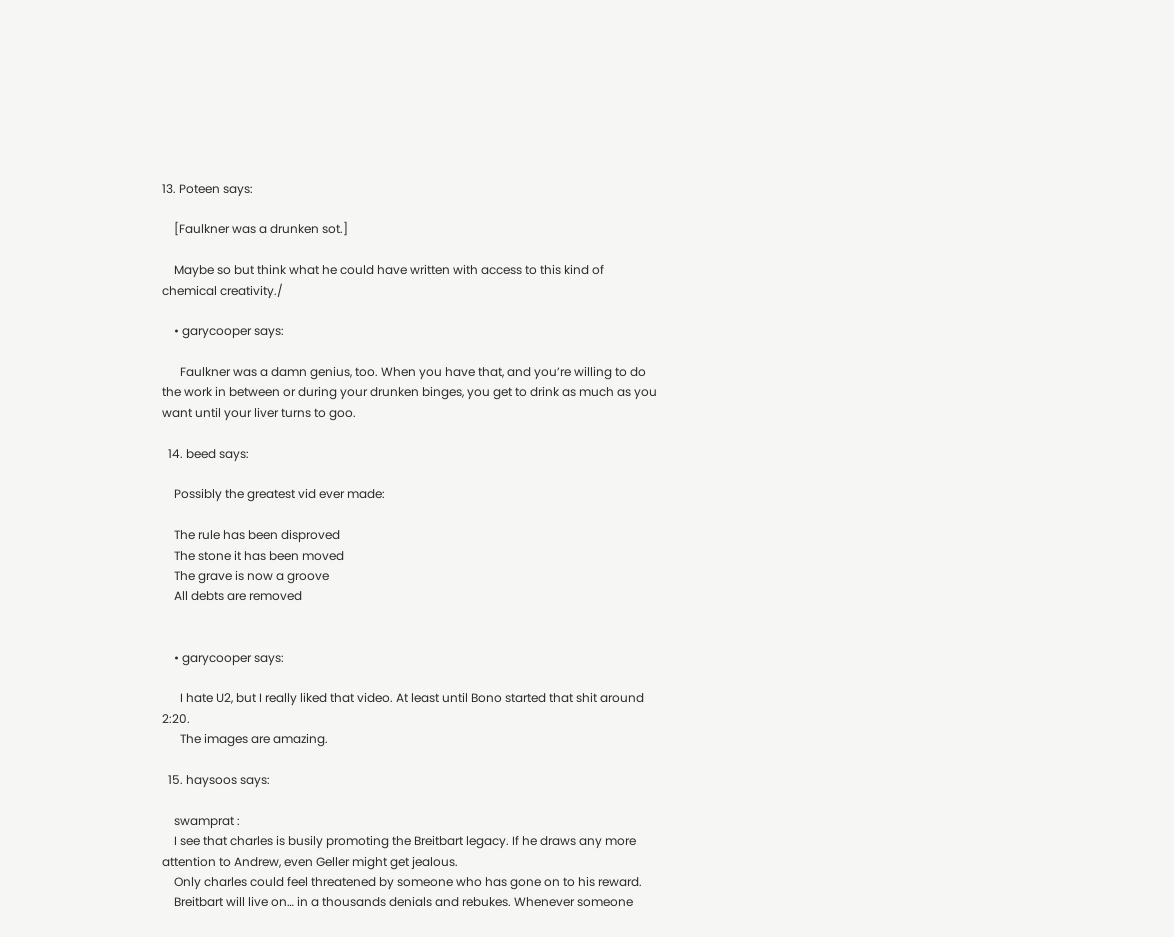13. Poteen says:

    [Faulkner was a drunken sot.]

    Maybe so but think what he could have written with access to this kind of chemical creativity./

    • garycooper says:

      Faulkner was a damn genius, too. When you have that, and you’re willing to do the work in between or during your drunken binges, you get to drink as much as you want until your liver turns to goo.

  14. beed says:

    Possibly the greatest vid ever made:

    The rule has been disproved
    The stone it has been moved
    The grave is now a groove
    All debts are removed


    • garycooper says:

      I hate U2, but I really liked that video. At least until Bono started that shit around 2:20.
      The images are amazing.

  15. haysoos says:

    swamprat :
    I see that charles is busily promoting the Breitbart legacy. If he draws any more attention to Andrew, even Geller might get jealous.
    Only charles could feel threatened by someone who has gone on to his reward.
    Breitbart will live on… in a thousands denials and rebukes. Whenever someone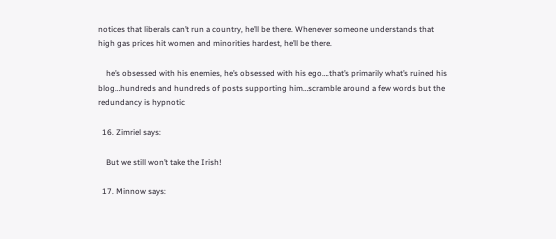notices that liberals can’t run a country, he’ll be there. Whenever someone understands that high gas prices hit women and minorities hardest, he’ll be there.

    he’s obsessed with his enemies, he’s obsessed with his ego….that’s primarily what’s ruined his blog…hundreds and hundreds of posts supporting him…scramble around a few words but the redundancy is hypnotic

  16. Zimriel says:

    But we still won’t take the Irish!

  17. Minnow says: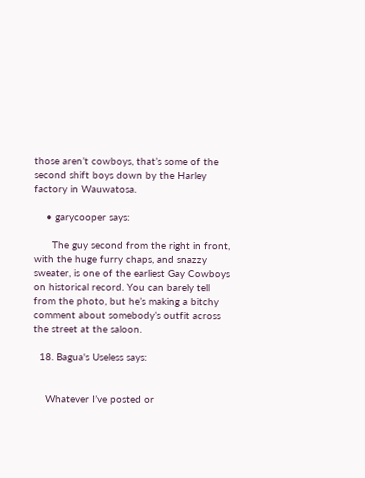those aren’t cowboys, that’s some of the second shift boys down by the Harley factory in Wauwatosa.

    • garycooper says:

      The guy second from the right in front, with the huge furry chaps, and snazzy sweater, is one of the earliest Gay Cowboys on historical record. You can barely tell from the photo, but he’s making a bitchy comment about somebody’s outfit across the street at the saloon.

  18. Bagua's Useless says:


    Whatever I’ve posted or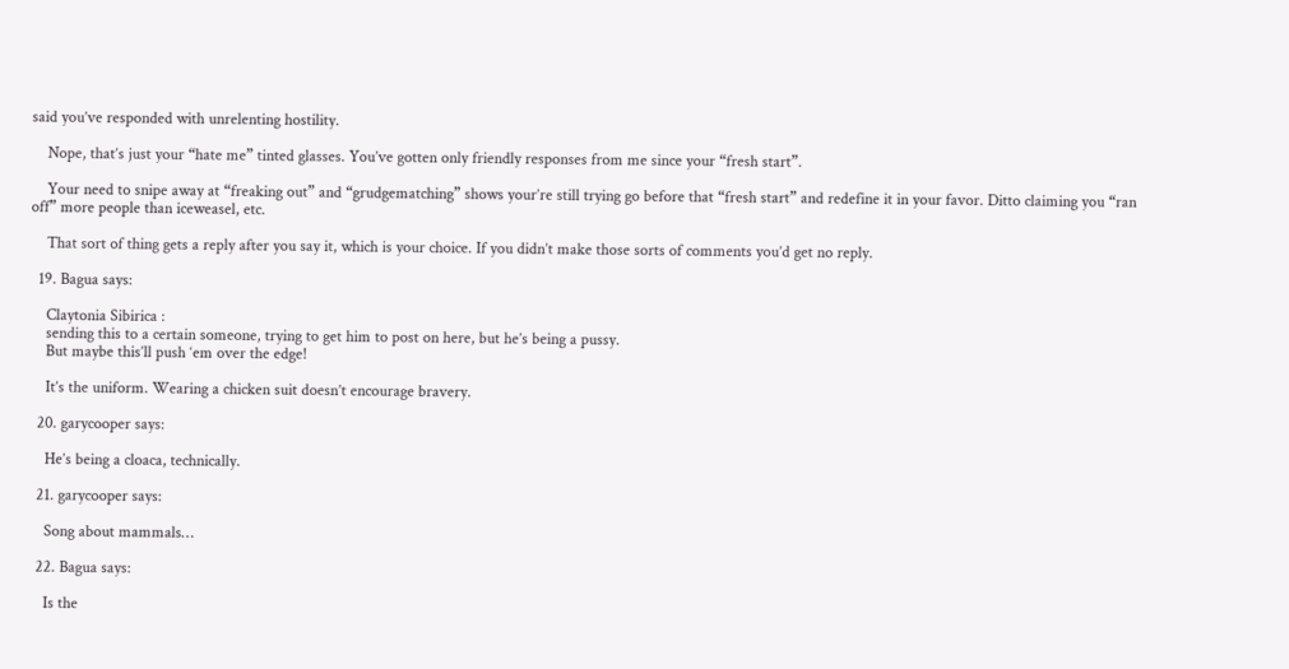said you’ve responded with unrelenting hostility.

    Nope, that’s just your “hate me” tinted glasses. You’ve gotten only friendly responses from me since your “fresh start”.

    Your need to snipe away at “freaking out” and “grudgematching” shows your’re still trying go before that “fresh start” and redefine it in your favor. Ditto claiming you “ran off” more people than iceweasel, etc.

    That sort of thing gets a reply after you say it, which is your choice. If you didn’t make those sorts of comments you’d get no reply.

  19. Bagua says:

    Claytonia Sibirica :
    sending this to a certain someone, trying to get him to post on here, but he’s being a pussy.
    But maybe this’ll push ‘em over the edge!

    It’s the uniform. Wearing a chicken suit doesn’t encourage bravery.

  20. garycooper says:

    He’s being a cloaca, technically.

  21. garycooper says:

    Song about mammals…

  22. Bagua says:

    Is the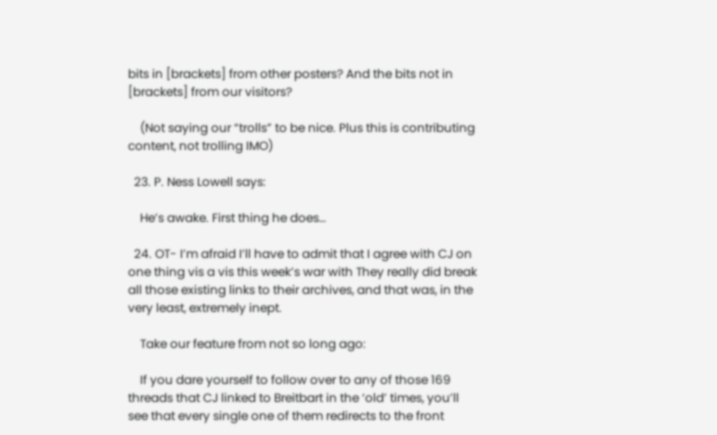bits in [brackets] from other posters? And the bits not in [brackets] from our visitors?

    (Not saying our “trolls” to be nice. Plus this is contributing content, not trolling IMO)

  23. P. Ness Lowell says:

    He’s awake. First thing he does…

  24. OT- I’m afraid I’ll have to admit that I agree with CJ on one thing vis a vis this week’s war with They really did break all those existing links to their archives, and that was, in the very least, extremely inept.

    Take our feature from not so long ago:

    If you dare yourself to follow over to any of those 169 threads that CJ linked to Breitbart in the ‘old’ times, you’ll see that every single one of them redirects to the front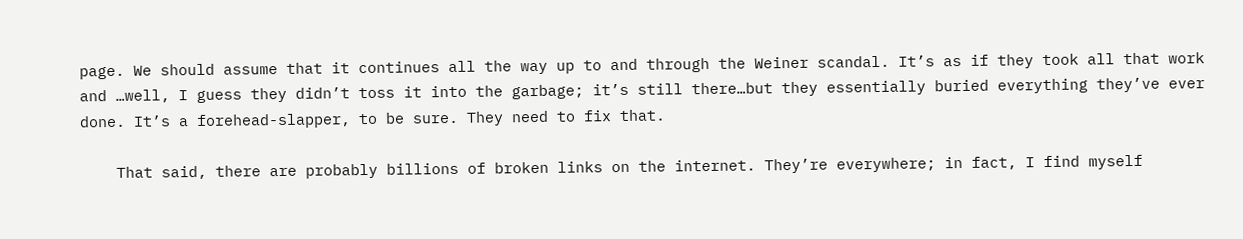page. We should assume that it continues all the way up to and through the Weiner scandal. It’s as if they took all that work and …well, I guess they didn’t toss it into the garbage; it’s still there…but they essentially buried everything they’ve ever done. It’s a forehead-slapper, to be sure. They need to fix that.

    That said, there are probably billions of broken links on the internet. They’re everywhere; in fact, I find myself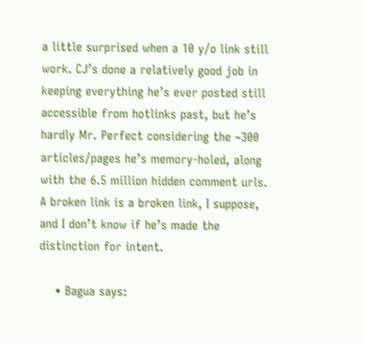a little surprised when a 10 y/o link still work. CJ’s done a relatively good job in keeping everything he’s ever posted still accessible from hotlinks past, but he’s hardly Mr. Perfect considering the ~300 articles/pages he’s memory-holed, along with the 6.5 million hidden comment urls. A broken link is a broken link, I suppose, and I don’t know if he’s made the distinction for intent.

    • Bagua says: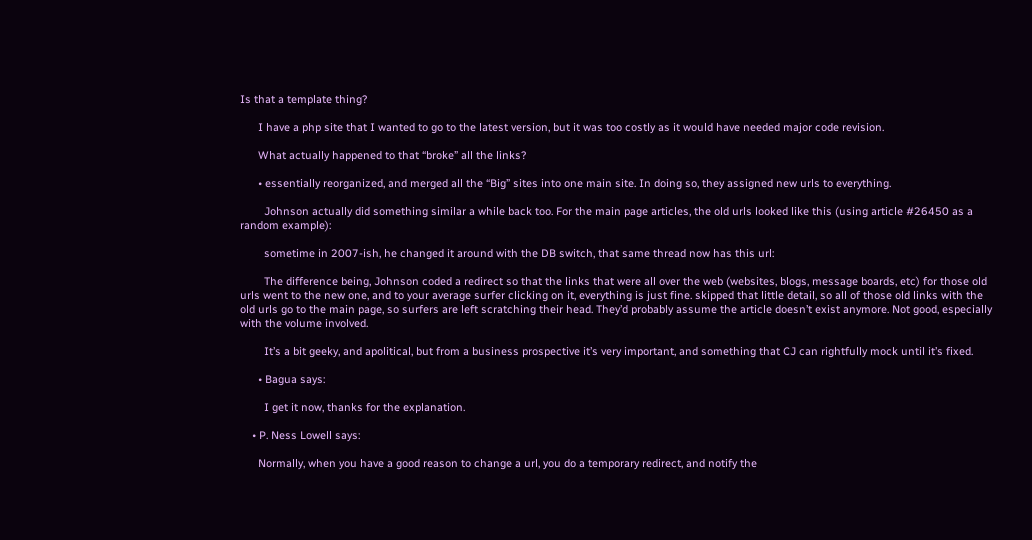Is that a template thing?

      I have a php site that I wanted to go to the latest version, but it was too costly as it would have needed major code revision.

      What actually happened to that “broke” all the links?

      • essentially reorganized, and merged all the “Big” sites into one main site. In doing so, they assigned new urls to everything.

        Johnson actually did something similar a while back too. For the main page articles, the old urls looked like this (using article #26450 as a random example):

        sometime in 2007-ish, he changed it around with the DB switch, that same thread now has this url:

        The difference being, Johnson coded a redirect so that the links that were all over the web (websites, blogs, message boards, etc) for those old urls went to the new one, and to your average surfer clicking on it, everything is just fine. skipped that little detail, so all of those old links with the old urls go to the main page, so surfers are left scratching their head. They’d probably assume the article doesn’t exist anymore. Not good, especially with the volume involved.

        It’s a bit geeky, and apolitical, but from a business prospective it’s very important, and something that CJ can rightfully mock until it’s fixed.

      • Bagua says:

        I get it now, thanks for the explanation.

    • P. Ness Lowell says:

      Normally, when you have a good reason to change a url, you do a temporary redirect, and notify the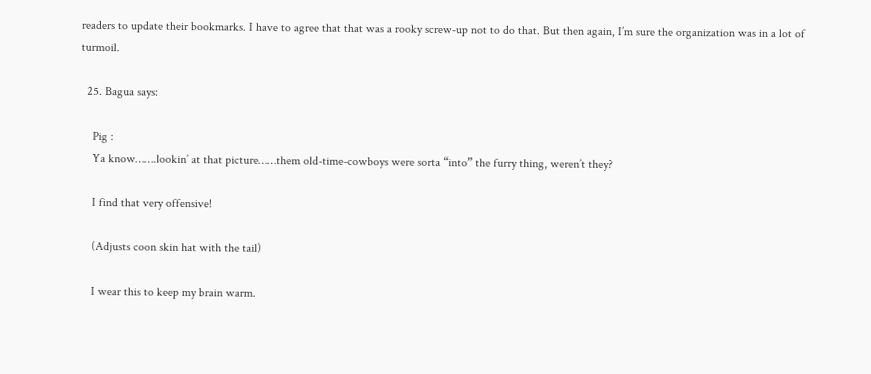readers to update their bookmarks. I have to agree that that was a rooky screw-up not to do that. But then again, I’m sure the organization was in a lot of turmoil.

  25. Bagua says:

    Pig :
    Ya know…….lookin’ at that picture……them old-time-cowboys were sorta “into” the furry thing, weren’t they?

    I find that very offensive!

    (Adjusts coon skin hat with the tail)

    I wear this to keep my brain warm.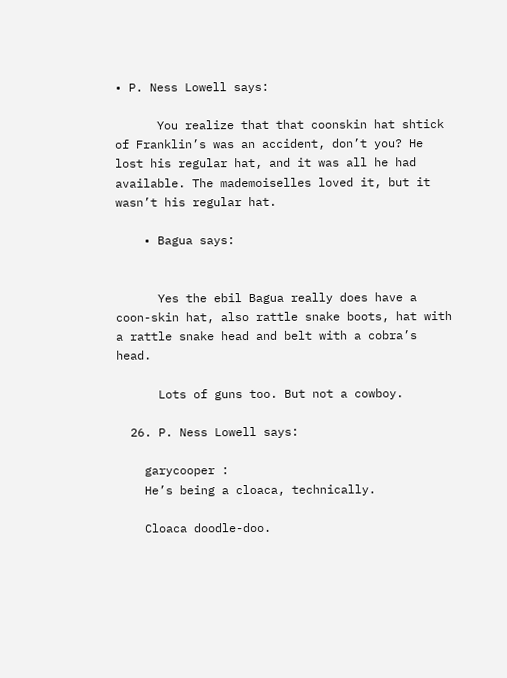• P. Ness Lowell says:

      You realize that that coonskin hat shtick of Franklin’s was an accident, don’t you? He lost his regular hat, and it was all he had available. The mademoiselles loved it, but it wasn’t his regular hat.

    • Bagua says:


      Yes the ebil Bagua really does have a coon-skin hat, also rattle snake boots, hat with a rattle snake head and belt with a cobra’s head.

      Lots of guns too. But not a cowboy.

  26. P. Ness Lowell says:

    garycooper :
    He’s being a cloaca, technically.

    Cloaca doodle-doo.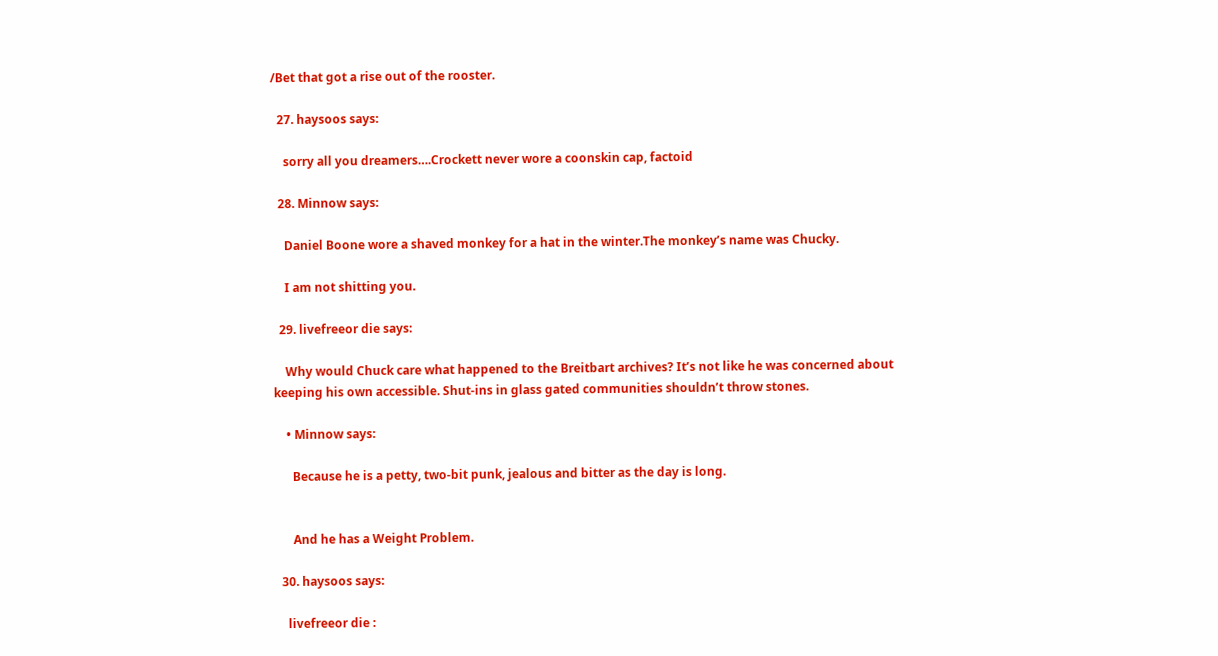/Bet that got a rise out of the rooster.

  27. haysoos says:

    sorry all you dreamers….Crockett never wore a coonskin cap, factoid

  28. Minnow says:

    Daniel Boone wore a shaved monkey for a hat in the winter.The monkey’s name was Chucky.

    I am not shitting you.

  29. livefreeor die says:

    Why would Chuck care what happened to the Breitbart archives? It’s not like he was concerned about keeping his own accessible. Shut-ins in glass gated communities shouldn’t throw stones.

    • Minnow says:

      Because he is a petty, two-bit punk, jealous and bitter as the day is long.


      And he has a Weight Problem.

  30. haysoos says:

    livefreeor die :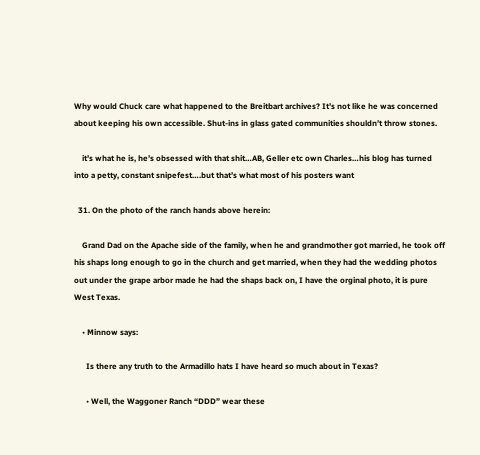Why would Chuck care what happened to the Breitbart archives? It’s not like he was concerned about keeping his own accessible. Shut-ins in glass gated communities shouldn’t throw stones.

    it’s what he is, he’s obsessed with that shit…AB, Geller etc own Charles…his blog has turned into a petty, constant snipefest….but that’s what most of his posters want

  31. On the photo of the ranch hands above herein:

    Grand Dad on the Apache side of the family, when he and grandmother got married, he took off his shaps long enough to go in the church and get married, when they had the wedding photos out under the grape arbor made he had the shaps back on, I have the orginal photo, it is pure West Texas.

    • Minnow says:

      Is there any truth to the Armadillo hats I have heard so much about in Texas?

      • Well, the Waggoner Ranch “DDD” wear these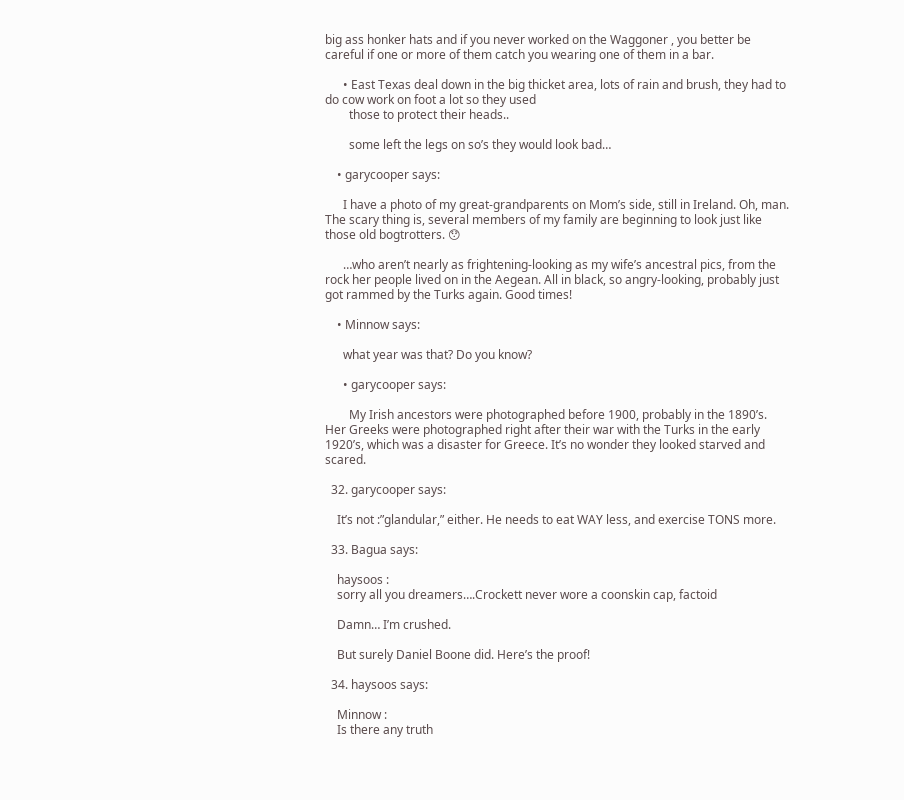big ass honker hats and if you never worked on the Waggoner , you better be careful if one or more of them catch you wearing one of them in a bar.

      • East Texas deal down in the big thicket area, lots of rain and brush, they had to do cow work on foot a lot so they used
        those to protect their heads..

        some left the legs on so’s they would look bad…

    • garycooper says:

      I have a photo of my great-grandparents on Mom’s side, still in Ireland. Oh, man. The scary thing is, several members of my family are beginning to look just like those old bogtrotters. 😯

      …who aren’t nearly as frightening-looking as my wife’s ancestral pics, from the rock her people lived on in the Aegean. All in black, so angry-looking, probably just got rammed by the Turks again. Good times!

    • Minnow says:

      what year was that? Do you know?

      • garycooper says:

        My Irish ancestors were photographed before 1900, probably in the 1890’s. Her Greeks were photographed right after their war with the Turks in the early 1920’s, which was a disaster for Greece. It’s no wonder they looked starved and scared.

  32. garycooper says:

    It’s not :”glandular,” either. He needs to eat WAY less, and exercise TONS more.

  33. Bagua says:

    haysoos :
    sorry all you dreamers….Crockett never wore a coonskin cap, factoid

    Damn… I’m crushed.

    But surely Daniel Boone did. Here’s the proof!

  34. haysoos says:

    Minnow :
    Is there any truth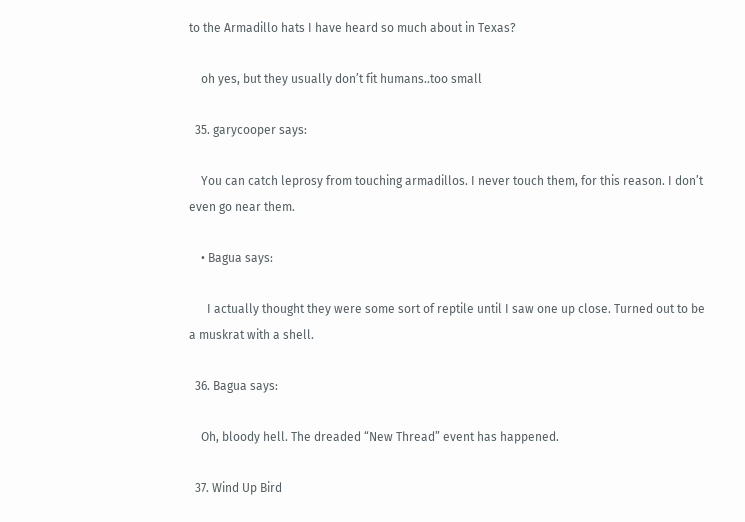to the Armadillo hats I have heard so much about in Texas?

    oh yes, but they usually don’t fit humans..too small

  35. garycooper says:

    You can catch leprosy from touching armadillos. I never touch them, for this reason. I don’t even go near them.

    • Bagua says:

      I actually thought they were some sort of reptile until I saw one up close. Turned out to be a muskrat with a shell.

  36. Bagua says:

    Oh, bloody hell. The dreaded “New Thread” event has happened.

  37. Wind Up Bird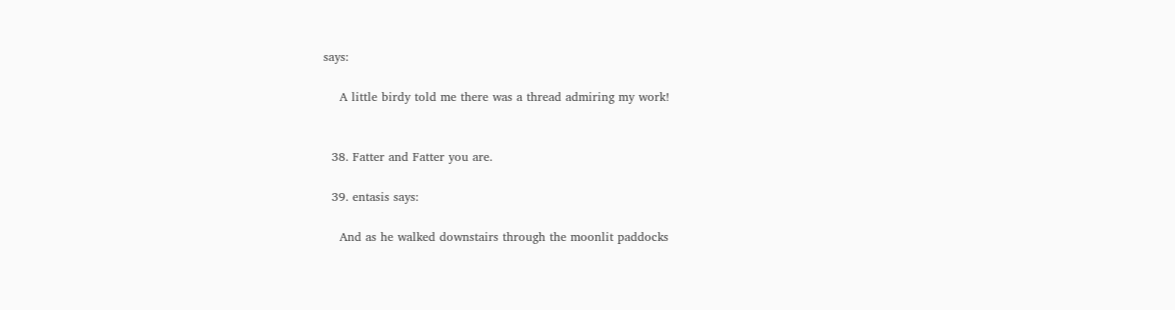says:

    A little birdy told me there was a thread admiring my work!


  38. Fatter and Fatter you are.

  39. entasis says:

    And as he walked downstairs through the moonlit paddocks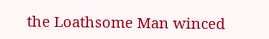the Loathsome Man winced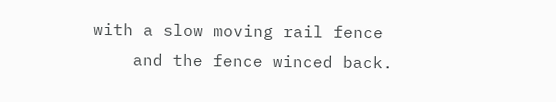with a slow moving rail fence
    and the fence winced back.